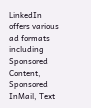LinkedIn offers various ad formats including Sponsored Content, Sponsored InMail, Text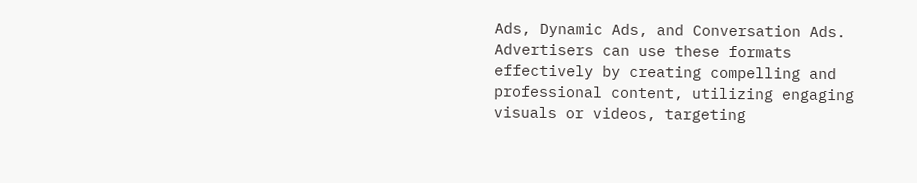Ads, Dynamic Ads, and Conversation Ads. Advertisers can use these formats effectively by creating compelling and professional content, utilizing engaging visuals or videos, targeting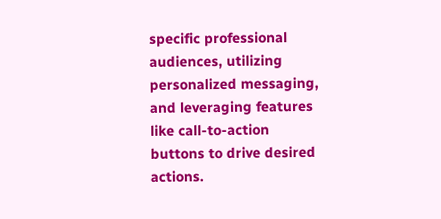specific professional audiences, utilizing personalized messaging, and leveraging features like call-to-action buttons to drive desired actions.